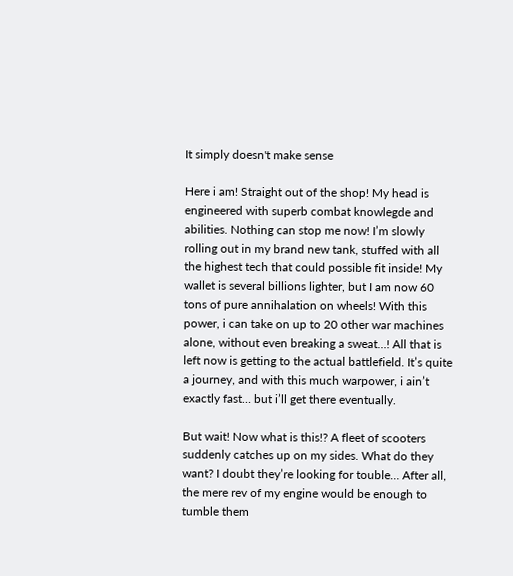It simply doesn't make sense

Here i am! Straight out of the shop! My head is engineered with superb combat knowlegde and abilities. Nothing can stop me now! I’m slowly rolling out in my brand new tank, stuffed with all the highest tech that could possible fit inside! My wallet is several billions lighter, but I am now 60 tons of pure annihalation on wheels! With this power, i can take on up to 20 other war machines alone, without even breaking a sweat…! All that is left now is getting to the actual battlefield. It’s quite a journey, and with this much warpower, i ain’t exactly fast… but i’ll get there eventually.

But wait! Now what is this!? A fleet of scooters suddenly catches up on my sides. What do they want? I doubt they’re looking for touble… After all, the mere rev of my engine would be enough to tumble them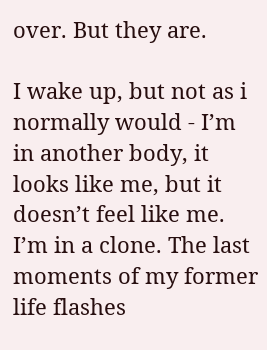over. But they are.

I wake up, but not as i normally would - I’m in another body, it looks like me, but it doesn’t feel like me. I’m in a clone. The last moments of my former life flashes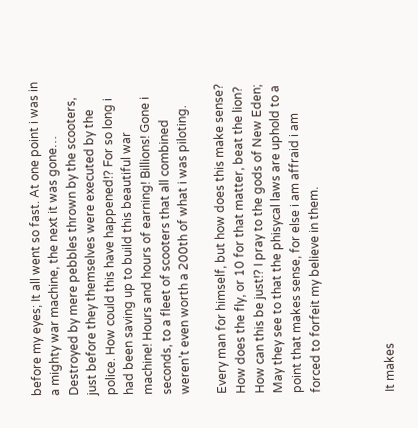before my eyes; It all went so fast. At one point i was in a mighty war machine, the next it was gone… Destroyed by mere pebbles thrown by the scooters, just before they themselves were executed by the police. How could this have happened!? For so long i had been saving up to build this beautiful war machine! Hours and hours of earning! Billions! Gone i seconds, to a fleet of scooters that all combined weren’t even worth a 200th of what i was piloting.

Every man for himself, but how does this make sense? How does the fly, or 10 for that matter, beat the lion? How can this be just!? I pray to the gods of New Eden; May they see to that the phisycal laws are uphold to a point that makes sense, for else i am affraid i am forced to forfeit my believe in them.



It makes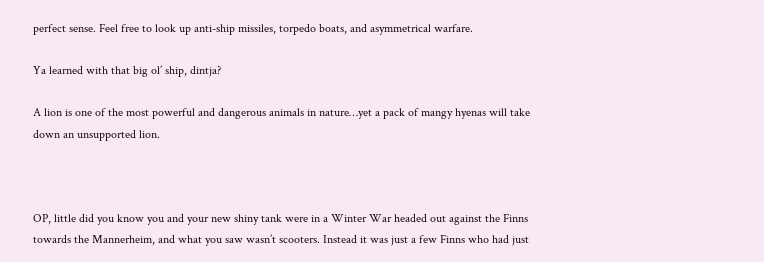perfect sense. Feel free to look up anti-ship missiles, torpedo boats, and asymmetrical warfare.

Ya learned with that big ol’ ship, dintja?

A lion is one of the most powerful and dangerous animals in nature…yet a pack of mangy hyenas will take down an unsupported lion.



OP, little did you know you and your new shiny tank were in a Winter War headed out against the Finns towards the Mannerheim, and what you saw wasn’t scooters. Instead it was just a few Finns who had just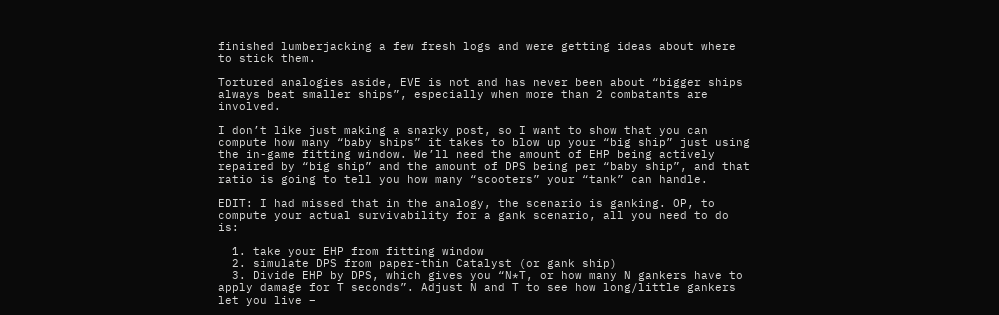finished lumberjacking a few fresh logs and were getting ideas about where to stick them.

Tortured analogies aside, EVE is not and has never been about “bigger ships always beat smaller ships”, especially when more than 2 combatants are involved.

I don’t like just making a snarky post, so I want to show that you can compute how many “baby ships” it takes to blow up your “big ship” just using the in-game fitting window. We’ll need the amount of EHP being actively repaired by “big ship” and the amount of DPS being per “baby ship”, and that ratio is going to tell you how many “scooters” your “tank” can handle.

EDIT: I had missed that in the analogy, the scenario is ganking. OP, to compute your actual survivability for a gank scenario, all you need to do is:

  1. take your EHP from fitting window
  2. simulate DPS from paper-thin Catalyst (or gank ship)
  3. Divide EHP by DPS, which gives you “N*T, or how many N gankers have to apply damage for T seconds”. Adjust N and T to see how long/little gankers let you live –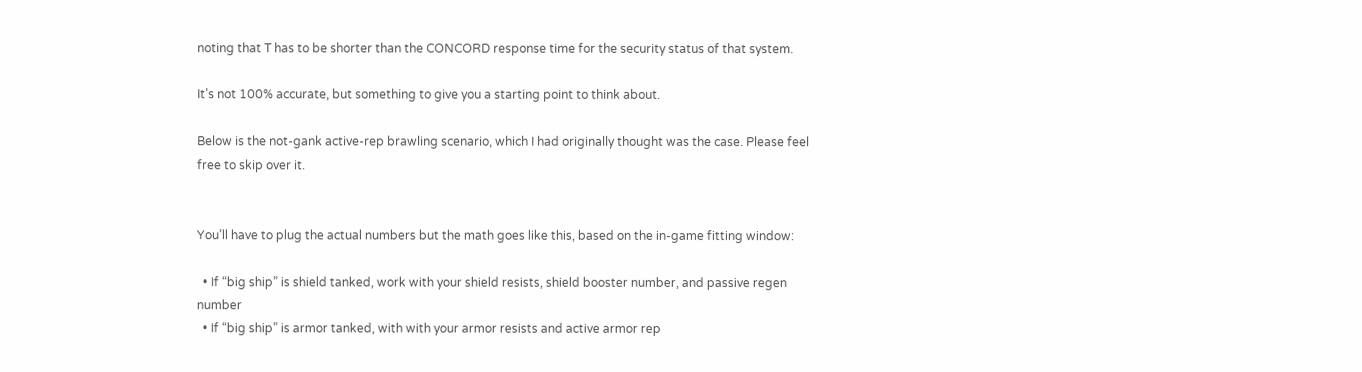noting that T has to be shorter than the CONCORD response time for the security status of that system.

It’s not 100% accurate, but something to give you a starting point to think about.

Below is the not-gank active-rep brawling scenario, which I had originally thought was the case. Please feel free to skip over it.


You’ll have to plug the actual numbers but the math goes like this, based on the in-game fitting window:

  • If “big ship” is shield tanked, work with your shield resists, shield booster number, and passive regen number
  • If “big ship” is armor tanked, with with your armor resists and active armor rep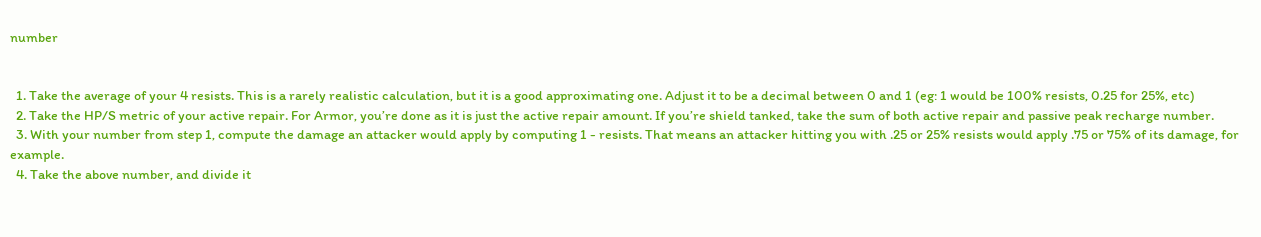number


  1. Take the average of your 4 resists. This is a rarely realistic calculation, but it is a good approximating one. Adjust it to be a decimal between 0 and 1 (eg: 1 would be 100% resists, 0.25 for 25%, etc)
  2. Take the HP/S metric of your active repair. For Armor, you’re done as it is just the active repair amount. If you’re shield tanked, take the sum of both active repair and passive peak recharge number.
  3. With your number from step 1, compute the damage an attacker would apply by computing 1 - resists. That means an attacker hitting you with .25 or 25% resists would apply .75 or 75% of its damage, for example.
  4. Take the above number, and divide it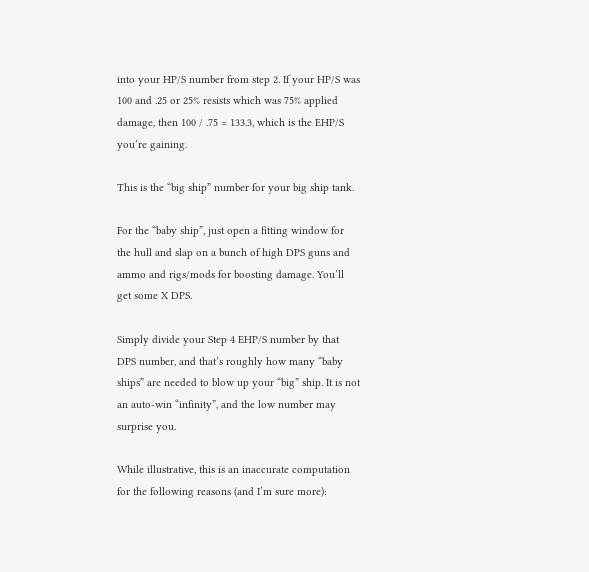into your HP/S number from step 2. If your HP/S was 100 and .25 or 25% resists which was 75% applied damage, then 100 / .75 = 133.3, which is the EHP/S you’re gaining.

This is the “big ship” number for your big ship tank.

For the “baby ship”, just open a fitting window for the hull and slap on a bunch of high DPS guns and ammo and rigs/mods for boosting damage. You’ll get some X DPS.

Simply divide your Step 4 EHP/S number by that DPS number, and that’s roughly how many “baby ships” are needed to blow up your “big” ship. It is not an auto-win “infinity”, and the low number may surprise you.

While illustrative, this is an inaccurate computation for the following reasons (and I’m sure more):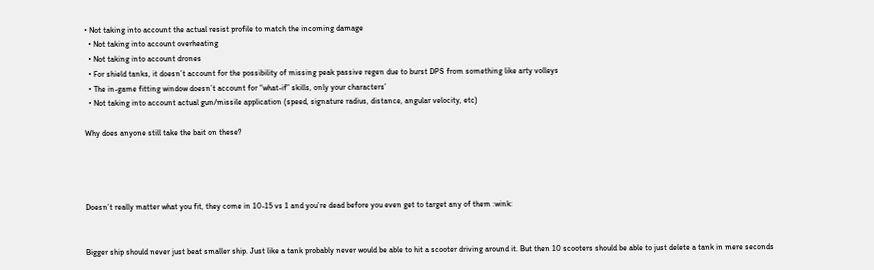• Not taking into account the actual resist profile to match the incoming damage
  • Not taking into account overheating
  • Not taking into account drones
  • For shield tanks, it doesn’t account for the possibility of missing peak passive regen due to burst DPS from something like arty volleys
  • The in-game fitting window doesn’t account for “what-if” skills, only your characters’
  • Not taking into account actual gun/missile application (speed, signature radius, distance, angular velocity, etc)

Why does anyone still take the bait on these?




Doesn’t really matter what you fit, they come in 10-15 vs 1 and you’re dead before you even get to target any of them :wink:


Bigger ship should never just beat smaller ship. Just like a tank probably never would be able to hit a scooter driving around it. But then 10 scooters should be able to just delete a tank in mere seconds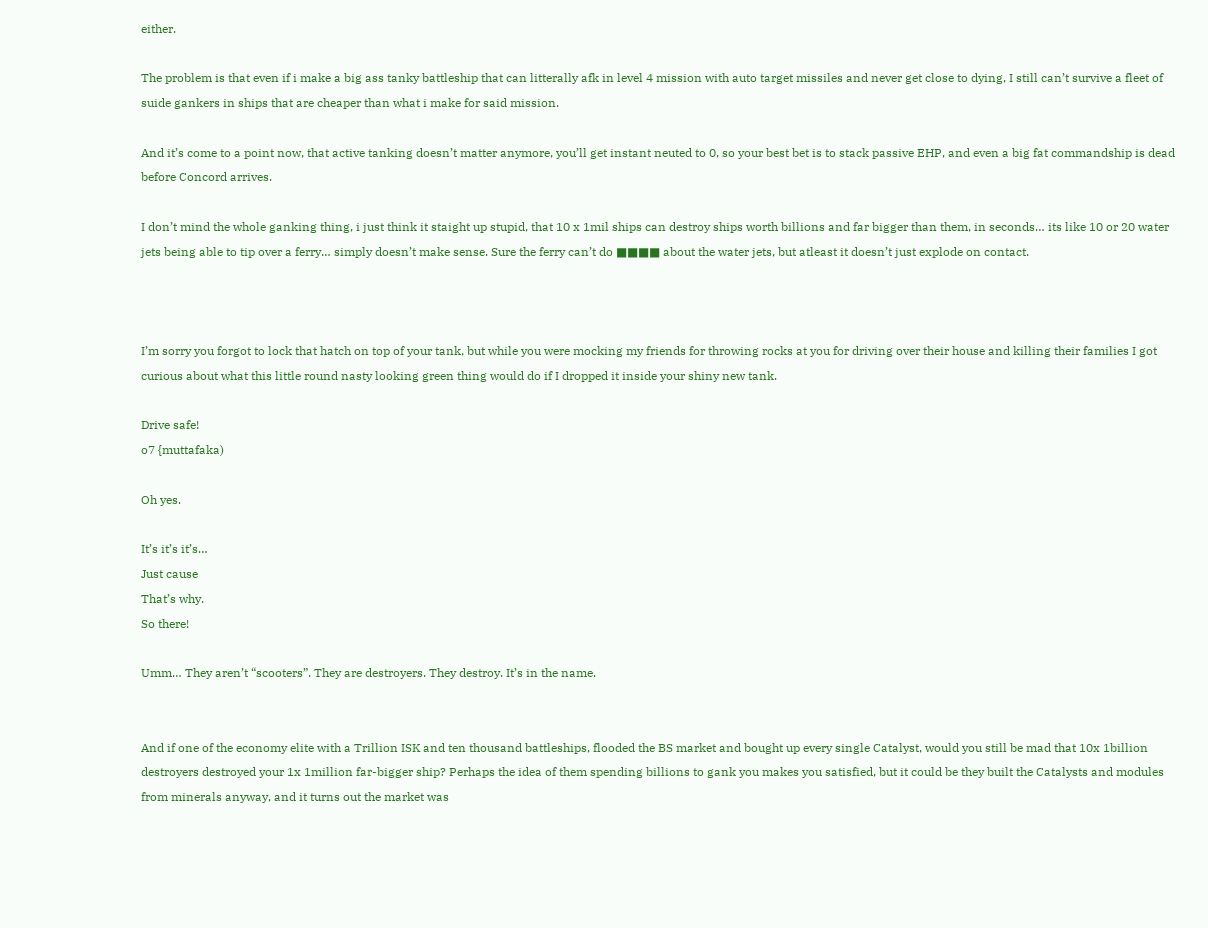either.

The problem is that even if i make a big ass tanky battleship that can litterally afk in level 4 mission with auto target missiles and never get close to dying, I still can’t survive a fleet of suide gankers in ships that are cheaper than what i make for said mission.

And it’s come to a point now, that active tanking doesn’t matter anymore, you’ll get instant neuted to 0, so your best bet is to stack passive EHP, and even a big fat commandship is dead before Concord arrives.

I don’t mind the whole ganking thing, i just think it staight up stupid, that 10 x 1mil ships can destroy ships worth billions and far bigger than them, in seconds… its like 10 or 20 water jets being able to tip over a ferry… simply doesn’t make sense. Sure the ferry can’t do ■■■■ about the water jets, but atleast it doesn’t just explode on contact.



I’m sorry you forgot to lock that hatch on top of your tank, but while you were mocking my friends for throwing rocks at you for driving over their house and killing their families I got curious about what this little round nasty looking green thing would do if I dropped it inside your shiny new tank.

Drive safe!
o7 {muttafaka)

Oh yes.

It’s it’s it’s…
Just cause
That’s why.
So there!

Umm… They aren’t “scooters”. They are destroyers. They destroy. It’s in the name.


And if one of the economy elite with a Trillion ISK and ten thousand battleships, flooded the BS market and bought up every single Catalyst, would you still be mad that 10x 1billion destroyers destroyed your 1x 1million far-bigger ship? Perhaps the idea of them spending billions to gank you makes you satisfied, but it could be they built the Catalysts and modules from minerals anyway, and it turns out the market was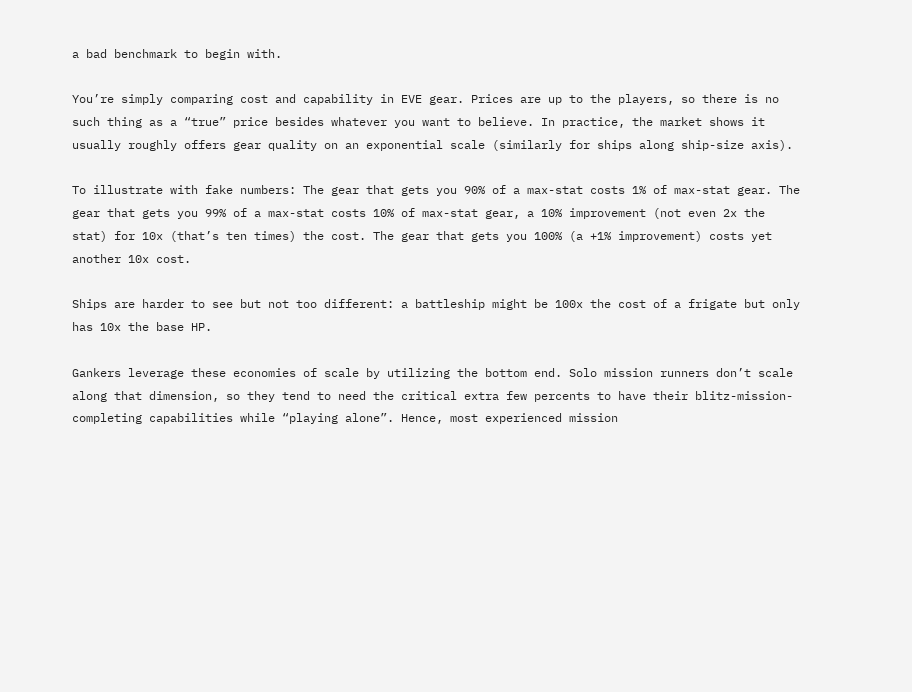a bad benchmark to begin with.

You’re simply comparing cost and capability in EVE gear. Prices are up to the players, so there is no such thing as a “true” price besides whatever you want to believe. In practice, the market shows it usually roughly offers gear quality on an exponential scale (similarly for ships along ship-size axis).

To illustrate with fake numbers: The gear that gets you 90% of a max-stat costs 1% of max-stat gear. The gear that gets you 99% of a max-stat costs 10% of max-stat gear, a 10% improvement (not even 2x the stat) for 10x (that’s ten times) the cost. The gear that gets you 100% (a +1% improvement) costs yet another 10x cost.

Ships are harder to see but not too different: a battleship might be 100x the cost of a frigate but only has 10x the base HP.

Gankers leverage these economies of scale by utilizing the bottom end. Solo mission runners don’t scale along that dimension, so they tend to need the critical extra few percents to have their blitz-mission-completing capabilities while “playing alone”. Hence, most experienced mission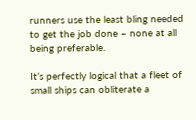runners use the least bling needed to get the job done – none at all being preferable.

It’s perfectly logical that a fleet of small ships can obliterate a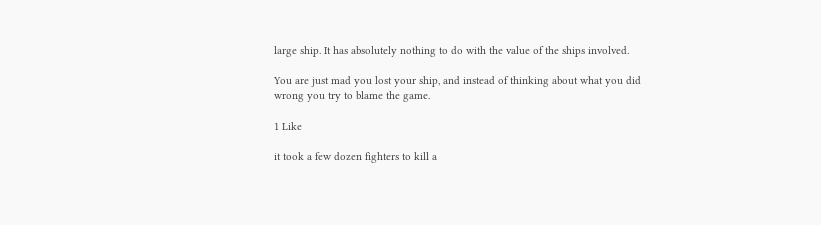large ship. It has absolutely nothing to do with the value of the ships involved.

You are just mad you lost your ship, and instead of thinking about what you did wrong you try to blame the game.

1 Like

it took a few dozen fighters to kill a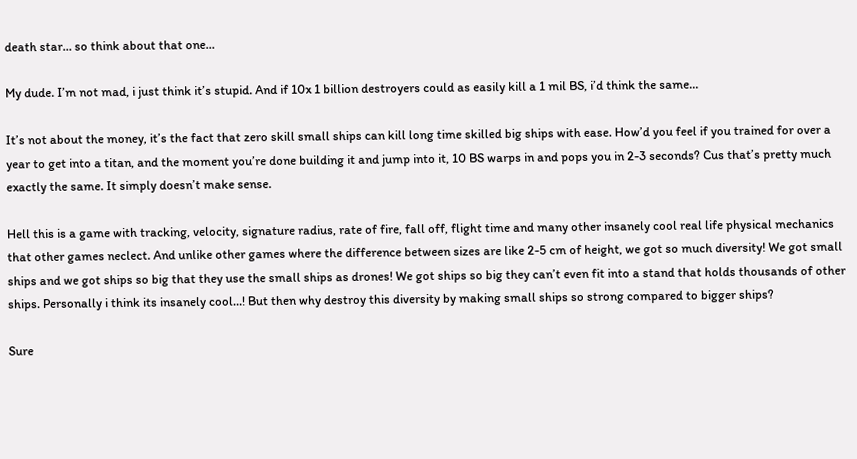death star… so think about that one…

My dude. I’m not mad, i just think it’s stupid. And if 10x 1 billion destroyers could as easily kill a 1 mil BS, i’d think the same…

It’s not about the money, it’s the fact that zero skill small ships can kill long time skilled big ships with ease. How’d you feel if you trained for over a year to get into a titan, and the moment you’re done building it and jump into it, 10 BS warps in and pops you in 2-3 seconds? Cus that’s pretty much exactly the same. It simply doesn’t make sense.

Hell this is a game with tracking, velocity, signature radius, rate of fire, fall off, flight time and many other insanely cool real life physical mechanics that other games neclect. And unlike other games where the difference between sizes are like 2-5 cm of height, we got so much diversity! We got small ships and we got ships so big that they use the small ships as drones! We got ships so big they can’t even fit into a stand that holds thousands of other ships. Personally i think its insanely cool…! But then why destroy this diversity by making small ships so strong compared to bigger ships?

Sure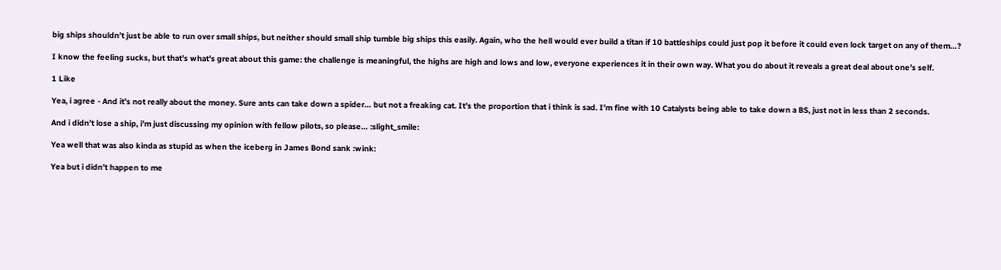big ships shouldn’t just be able to run over small ships, but neither should small ship tumble big ships this easily. Again, who the hell would ever build a titan if 10 battleships could just pop it before it could even lock target on any of them…?

I know the feeling sucks, but that’s what’s great about this game: the challenge is meaningful, the highs are high and lows and low, everyone experiences it in their own way. What you do about it reveals a great deal about one’s self.

1 Like

Yea, i agree - And it’s not really about the money. Sure ants can take down a spider… but not a freaking cat. It’s the proportion that i think is sad. I’m fine with 10 Catalysts being able to take down a BS, just not in less than 2 seconds.

And i didn’t lose a ship, i’m just discussing my opinion with fellow pilots, so please… :slight_smile:

Yea well that was also kinda as stupid as when the iceberg in James Bond sank :wink:

Yea but i didn’t happen to me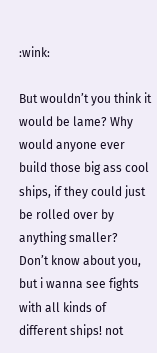:wink:

But wouldn’t you think it would be lame? Why would anyone ever build those big ass cool ships, if they could just be rolled over by anything smaller?
Don’t know about you, but i wanna see fights with all kinds of different ships! not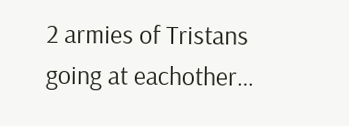2 armies of Tristans going at eachother…